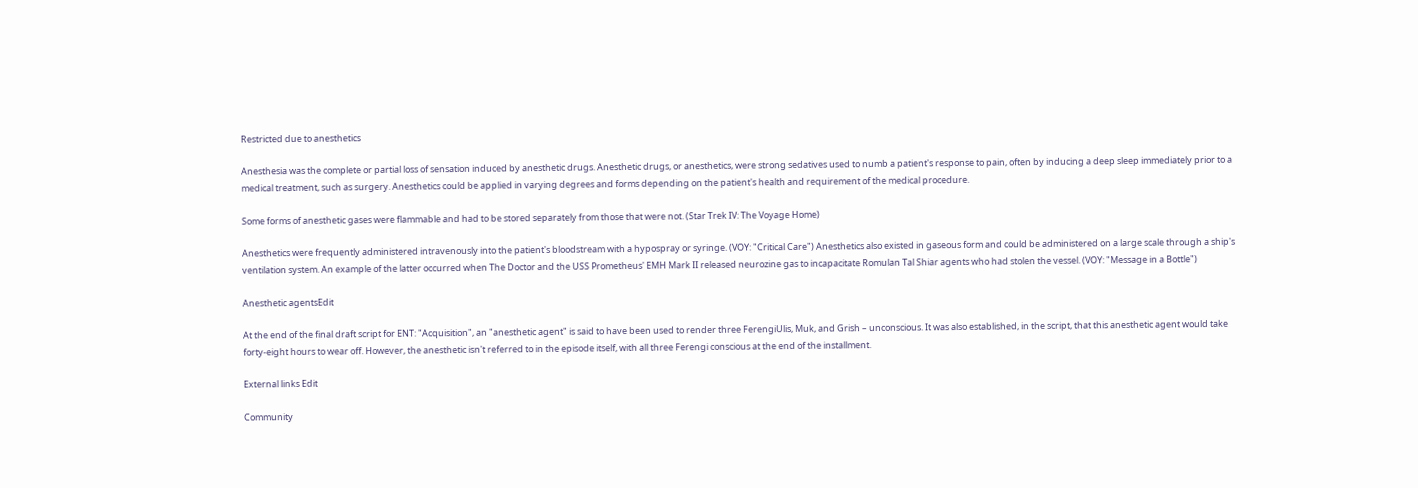Restricted due to anesthetics

Anesthesia was the complete or partial loss of sensation induced by anesthetic drugs. Anesthetic drugs, or anesthetics, were strong sedatives used to numb a patient's response to pain, often by inducing a deep sleep immediately prior to a medical treatment, such as surgery. Anesthetics could be applied in varying degrees and forms depending on the patient's health and requirement of the medical procedure.

Some forms of anesthetic gases were flammable and had to be stored separately from those that were not. (Star Trek IV: The Voyage Home)

Anesthetics were frequently administered intravenously into the patient's bloodstream with a hypospray or syringe. (VOY: "Critical Care") Anesthetics also existed in gaseous form and could be administered on a large scale through a ship's ventilation system. An example of the latter occurred when The Doctor and the USS Prometheus' EMH Mark II released neurozine gas to incapacitate Romulan Tal Shiar agents who had stolen the vessel. (VOY: "Message in a Bottle")

Anesthetic agentsEdit

At the end of the final draft script for ENT: "Acquisition", an "anesthetic agent" is said to have been used to render three FerengiUlis, Muk, and Grish – unconscious. It was also established, in the script, that this anesthetic agent would take forty-eight hours to wear off. However, the anesthetic isn't referred to in the episode itself, with all three Ferengi conscious at the end of the installment.

External links Edit

Community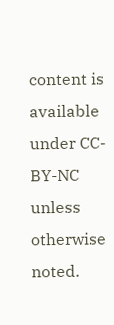content is available under CC-BY-NC unless otherwise noted.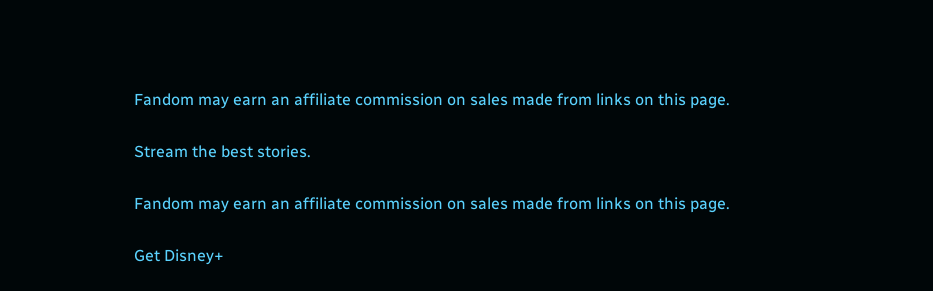Fandom may earn an affiliate commission on sales made from links on this page.

Stream the best stories.

Fandom may earn an affiliate commission on sales made from links on this page.

Get Disney+